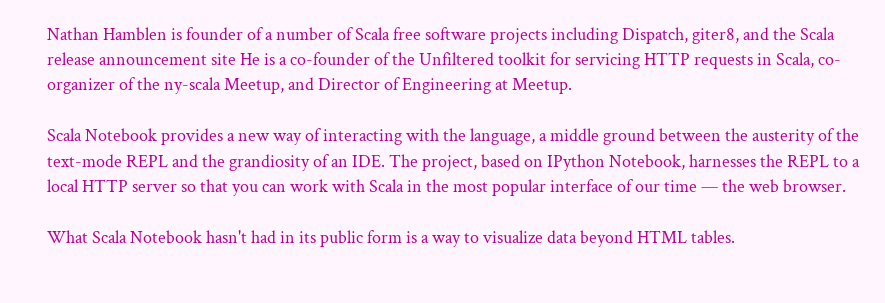Nathan Hamblen is founder of a number of Scala free software projects including Dispatch, giter8, and the Scala release announcement site He is a co-founder of the Unfiltered toolkit for servicing HTTP requests in Scala, co-organizer of the ny-scala Meetup, and Director of Engineering at Meetup.

Scala Notebook provides a new way of interacting with the language, a middle ground between the austerity of the text-mode REPL and the grandiosity of an IDE. The project, based on IPython Notebook, harnesses the REPL to a local HTTP server so that you can work with Scala in the most popular interface of our time — the web browser.

What Scala Notebook hasn't had in its public form is a way to visualize data beyond HTML tables.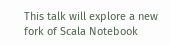This talk will explore a new fork of Scala Notebook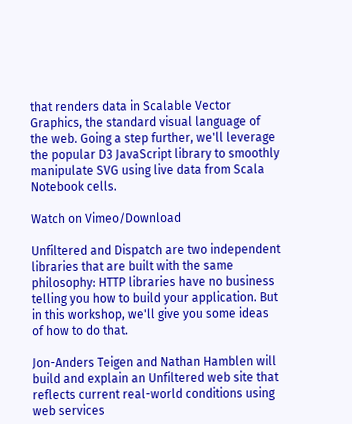that renders data in Scalable Vector Graphics, the standard visual language of the web. Going a step further, we'll leverage the popular D3 JavaScript library to smoothly manipulate SVG using live data from Scala Notebook cells.

Watch on Vimeo/Download

Unfiltered and Dispatch are two independent libraries that are built with the same philosophy: HTTP libraries have no business telling you how to build your application. But in this workshop, we'll give you some ideas of how to do that.

Jon-Anders Teigen and Nathan Hamblen will build and explain an Unfiltered web site that reflects current real-world conditions using web services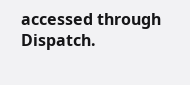accessed through Dispatch.